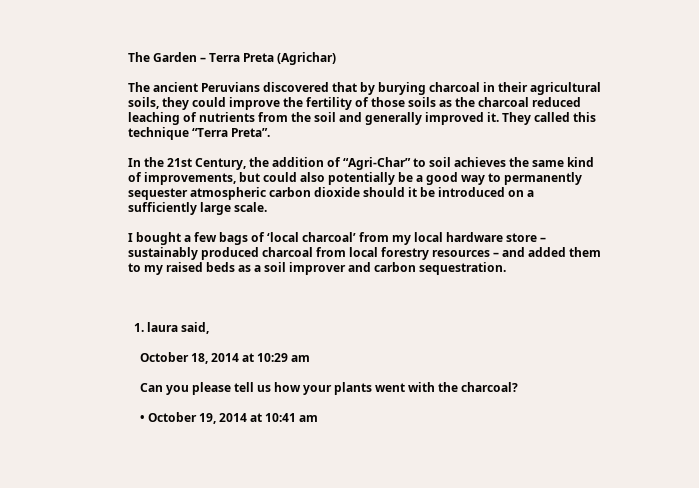The Garden – Terra Preta (Agrichar)

The ancient Peruvians discovered that by burying charcoal in their agricultural soils, they could improve the fertility of those soils as the charcoal reduced leaching of nutrients from the soil and generally improved it. They called this technique “Terra Preta”.

In the 21st Century, the addition of “Agri-Char” to soil achieves the same kind of improvements, but could also potentially be a good way to permanently sequester atmospheric carbon dioxide should it be introduced on a sufficiently large scale.

I bought a few bags of ‘local charcoal’ from my local hardware store – sustainably produced charcoal from local forestry resources – and added them to my raised beds as a soil improver and carbon sequestration.



  1. laura said,

    October 18, 2014 at 10:29 am

    Can you please tell us how your plants went with the charcoal?

    • October 19, 2014 at 10:41 am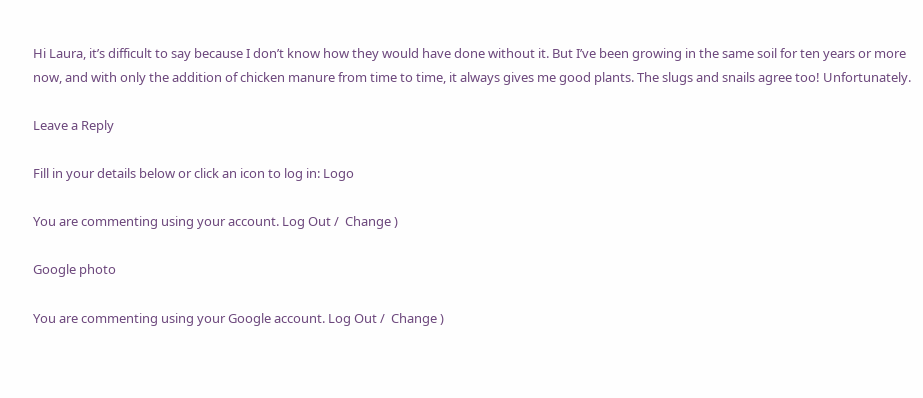Hi Laura, it’s difficult to say because I don’t know how they would have done without it. But I’ve been growing in the same soil for ten years or more now, and with only the addition of chicken manure from time to time, it always gives me good plants. The slugs and snails agree too! Unfortunately.

Leave a Reply

Fill in your details below or click an icon to log in: Logo

You are commenting using your account. Log Out /  Change )

Google photo

You are commenting using your Google account. Log Out /  Change )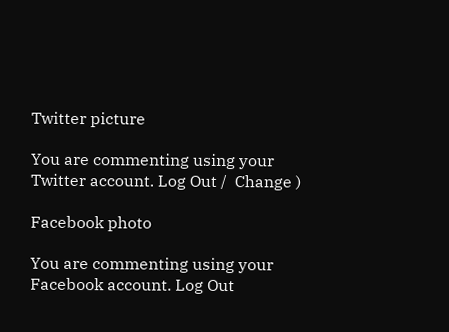Twitter picture

You are commenting using your Twitter account. Log Out /  Change )

Facebook photo

You are commenting using your Facebook account. Log Out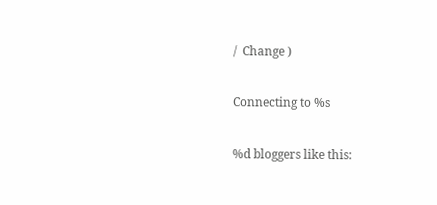/  Change )

Connecting to %s

%d bloggers like this: